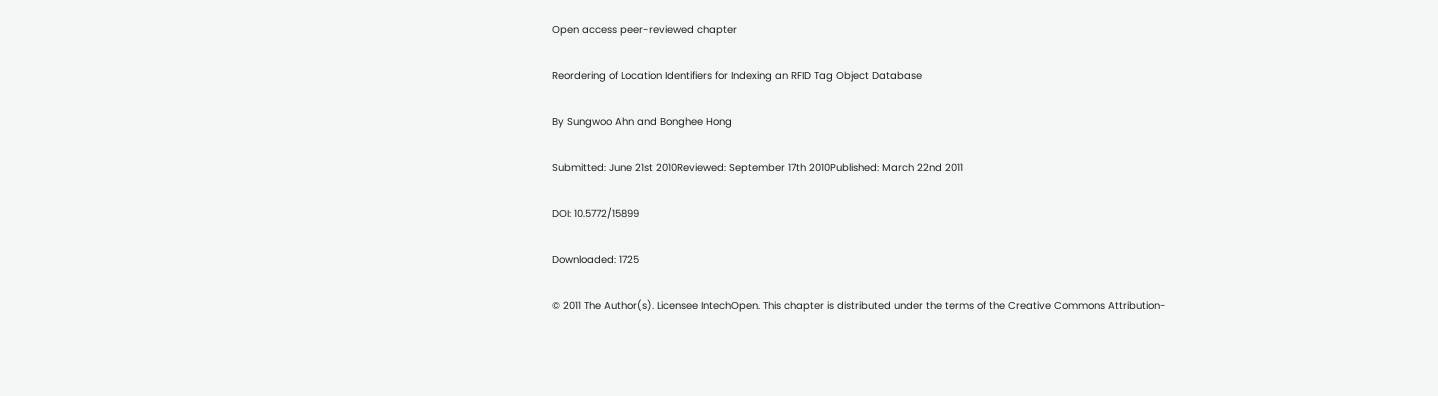Open access peer-reviewed chapter

Reordering of Location Identifiers for Indexing an RFID Tag Object Database

By Sungwoo Ahn and Bonghee Hong

Submitted: June 21st 2010Reviewed: September 17th 2010Published: March 22nd 2011

DOI: 10.5772/15899

Downloaded: 1725

© 2011 The Author(s). Licensee IntechOpen. This chapter is distributed under the terms of the Creative Commons Attribution-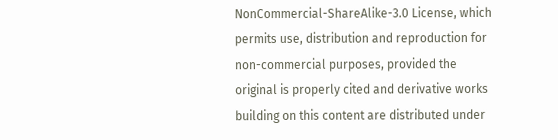NonCommercial-ShareAlike-3.0 License, which permits use, distribution and reproduction for non-commercial purposes, provided the original is properly cited and derivative works building on this content are distributed under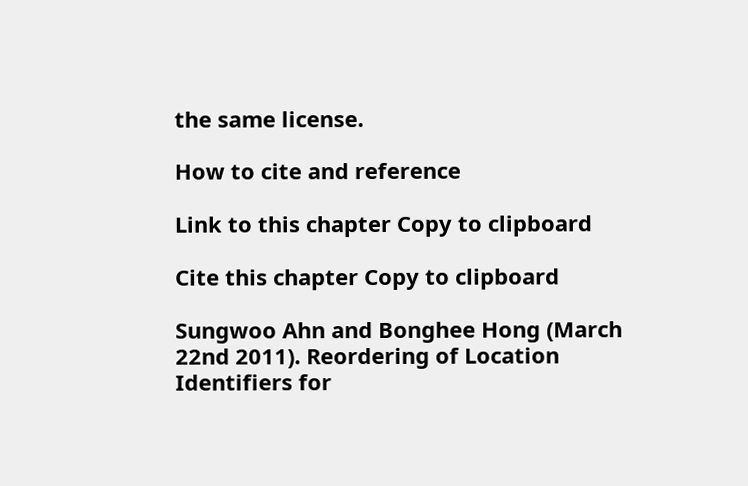the same license.

How to cite and reference

Link to this chapter Copy to clipboard

Cite this chapter Copy to clipboard

Sungwoo Ahn and Bonghee Hong (March 22nd 2011). Reordering of Location Identifiers for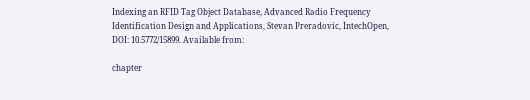Indexing an RFID Tag Object Database, Advanced Radio Frequency Identification Design and Applications, Stevan Preradovic, IntechOpen, DOI: 10.5772/15899. Available from:

chapter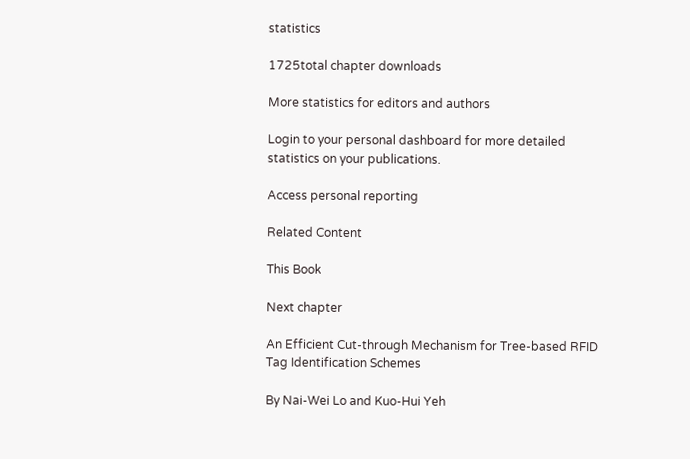statistics

1725total chapter downloads

More statistics for editors and authors

Login to your personal dashboard for more detailed statistics on your publications.

Access personal reporting

Related Content

This Book

Next chapter

An Efficient Cut-through Mechanism for Tree-based RFID Tag Identification Schemes

By Nai-Wei Lo and Kuo-Hui Yeh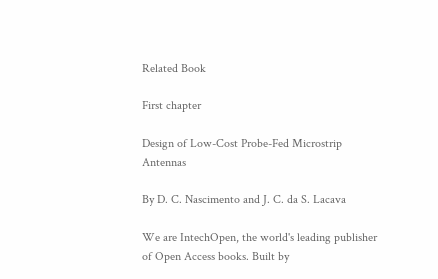Related Book

First chapter

Design of Low-Cost Probe-Fed Microstrip Antennas

By D. C. Nascimento and J. C. da S. Lacava

We are IntechOpen, the world's leading publisher of Open Access books. Built by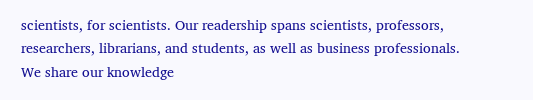scientists, for scientists. Our readership spans scientists, professors, researchers, librarians, and students, as well as business professionals. We share our knowledge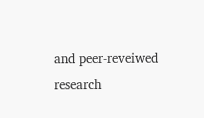and peer-reveiwed research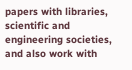papers with libraries, scientific and engineering societies, and also work with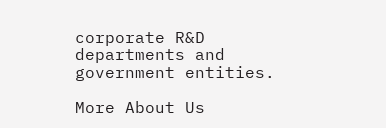corporate R&D departments and government entities.

More About Us